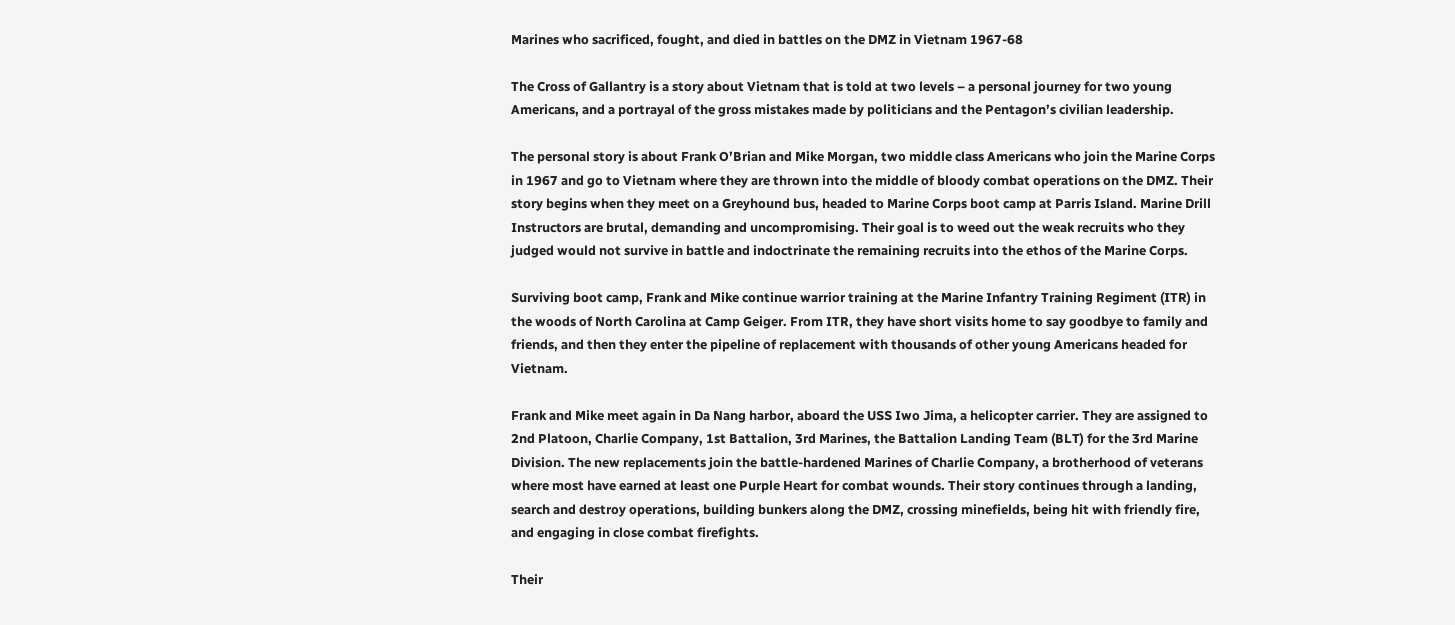Marines who sacrificed, fought, and died in battles on the DMZ in Vietnam 1967-68

The Cross of Gallantry is a story about Vietnam that is told at two levels – a personal journey for two young Americans, and a portrayal of the gross mistakes made by politicians and the Pentagon’s civilian leadership.

The personal story is about Frank O’Brian and Mike Morgan, two middle class Americans who join the Marine Corps in 1967 and go to Vietnam where they are thrown into the middle of bloody combat operations on the DMZ. Their story begins when they meet on a Greyhound bus, headed to Marine Corps boot camp at Parris Island. Marine Drill Instructors are brutal, demanding and uncompromising. Their goal is to weed out the weak recruits who they judged would not survive in battle and indoctrinate the remaining recruits into the ethos of the Marine Corps.

Surviving boot camp, Frank and Mike continue warrior training at the Marine Infantry Training Regiment (ITR) in the woods of North Carolina at Camp Geiger. From ITR, they have short visits home to say goodbye to family and friends, and then they enter the pipeline of replacement with thousands of other young Americans headed for Vietnam.

Frank and Mike meet again in Da Nang harbor, aboard the USS Iwo Jima, a helicopter carrier. They are assigned to 2nd Platoon, Charlie Company, 1st Battalion, 3rd Marines, the Battalion Landing Team (BLT) for the 3rd Marine Division. The new replacements join the battle-hardened Marines of Charlie Company, a brotherhood of veterans where most have earned at least one Purple Heart for combat wounds. Their story continues through a landing, search and destroy operations, building bunkers along the DMZ, crossing minefields, being hit with friendly fire, and engaging in close combat firefights.

Their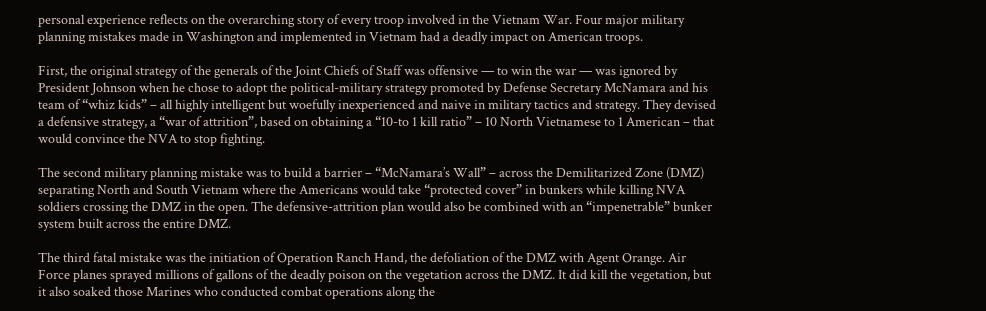personal experience reflects on the overarching story of every troop involved in the Vietnam War. Four major military planning mistakes made in Washington and implemented in Vietnam had a deadly impact on American troops.

First, the original strategy of the generals of the Joint Chiefs of Staff was offensive — to win the war — was ignored by President Johnson when he chose to adopt the political-military strategy promoted by Defense Secretary McNamara and his team of “whiz kids” – all highly intelligent but woefully inexperienced and naive in military tactics and strategy. They devised a defensive strategy, a “war of attrition”, based on obtaining a “10-to 1 kill ratio” – 10 North Vietnamese to 1 American – that would convince the NVA to stop fighting.

The second military planning mistake was to build a barrier – “McNamara’s Wall” – across the Demilitarized Zone (DMZ) separating North and South Vietnam where the Americans would take “protected cover” in bunkers while killing NVA soldiers crossing the DMZ in the open. The defensive-attrition plan would also be combined with an “impenetrable” bunker system built across the entire DMZ.

The third fatal mistake was the initiation of Operation Ranch Hand, the defoliation of the DMZ with Agent Orange. Air Force planes sprayed millions of gallons of the deadly poison on the vegetation across the DMZ. It did kill the vegetation, but it also soaked those Marines who conducted combat operations along the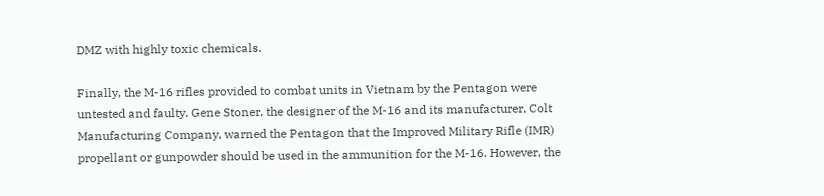DMZ with highly toxic chemicals.

Finally, the M-16 rifles provided to combat units in Vietnam by the Pentagon were untested and faulty. Gene Stoner, the designer of the M-16 and its manufacturer, Colt Manufacturing Company, warned the Pentagon that the Improved Military Rifle (IMR) propellant or gunpowder should be used in the ammunition for the M-16. However, the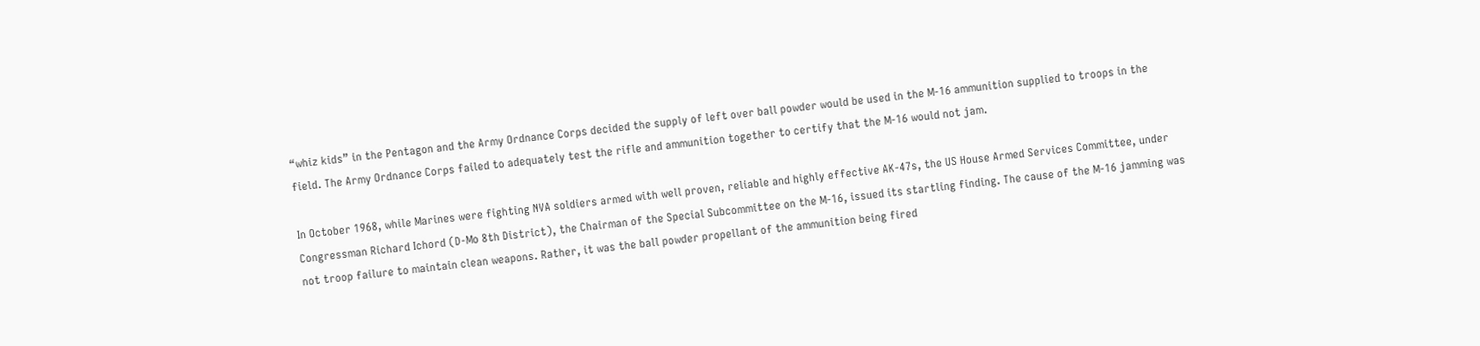“whiz kids” in the Pentagon and the Army Ordnance Corps decided the supply of left over ball powder would be used in the M-16 ammunition supplied to troops in the field. The Army Ordnance Corps failed to adequately test the rifle and ammunition together to certify that the M-16 would not jam.

In October 1968, while Marines were fighting NVA soldiers armed with well proven, reliable and highly effective AK-47s, the US House Armed Services Committee, under Congressman Richard Ichord (D-Mo 8th District), the Chairman of the Special Subcommittee on the M-16, issued its startling finding. The cause of the M-16 jamming was not troop failure to maintain clean weapons. Rather, it was the ball powder propellant of the ammunition being fired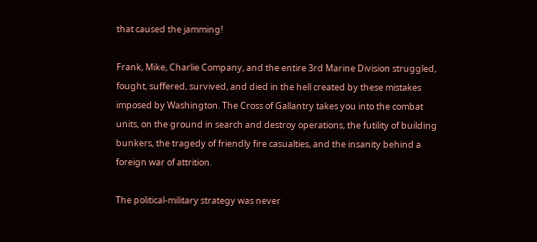that caused the jamming!

Frank, Mike, Charlie Company, and the entire 3rd Marine Division struggled, fought, suffered, survived, and died in the hell created by these mistakes imposed by Washington. The Cross of Gallantry takes you into the combat units, on the ground in search and destroy operations, the futility of building bunkers, the tragedy of friendly fire casualties, and the insanity behind a foreign war of attrition.

The political-military strategy was never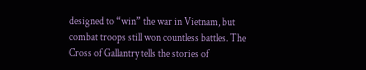designed to “win” the war in Vietnam, but combat troops still won countless battles. The Cross of Gallantry tells the stories of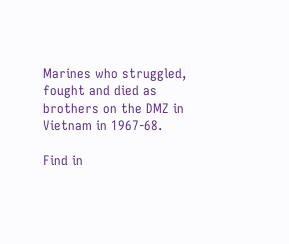Marines who struggled, fought and died as brothers on the DMZ in Vietnam in 1967-68.

Find in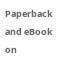Paperback and eBook on